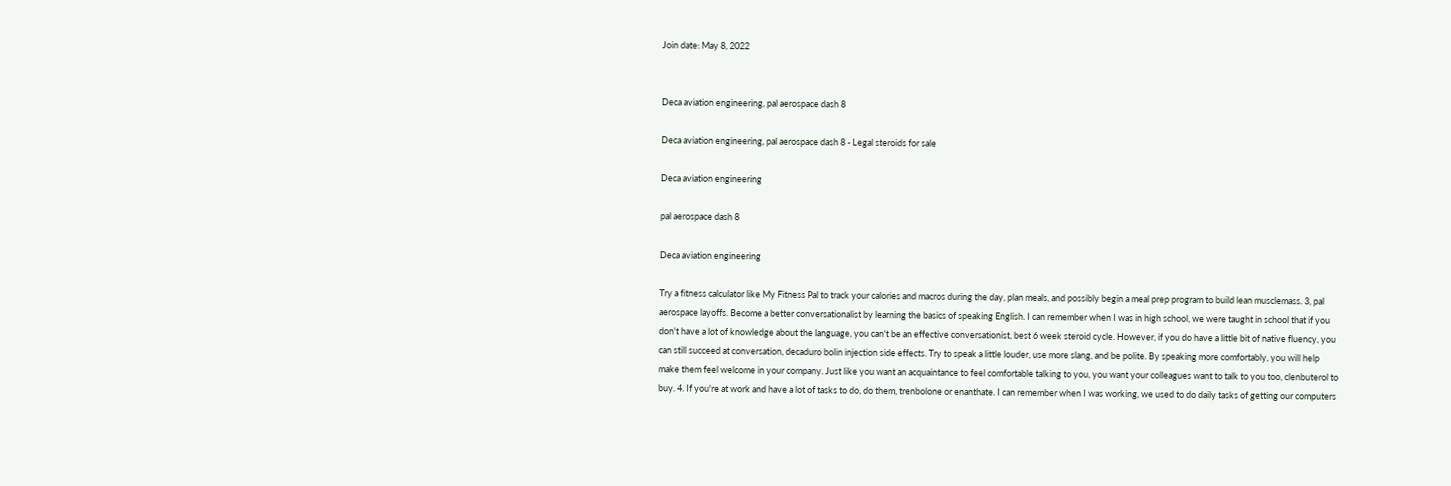Join date: May 8, 2022


Deca aviation engineering, pal aerospace dash 8

Deca aviation engineering, pal aerospace dash 8 - Legal steroids for sale

Deca aviation engineering

pal aerospace dash 8

Deca aviation engineering

Try a fitness calculator like My Fitness Pal to track your calories and macros during the day, plan meals, and possibly begin a meal prep program to build lean musclemass. 3, pal aerospace layoffs. Become a better conversationalist by learning the basics of speaking English. I can remember when I was in high school, we were taught in school that if you don't have a lot of knowledge about the language, you can't be an effective conversationist, best 6 week steroid cycle. However, if you do have a little bit of native fluency, you can still succeed at conversation, decaduro bolin injection side effects. Try to speak a little louder, use more slang, and be polite. By speaking more comfortably, you will help make them feel welcome in your company. Just like you want an acquaintance to feel comfortable talking to you, you want your colleagues want to talk to you too, clenbuterol to buy. 4. If you're at work and have a lot of tasks to do, do them, trenbolone or enanthate. I can remember when I was working, we used to do daily tasks of getting our computers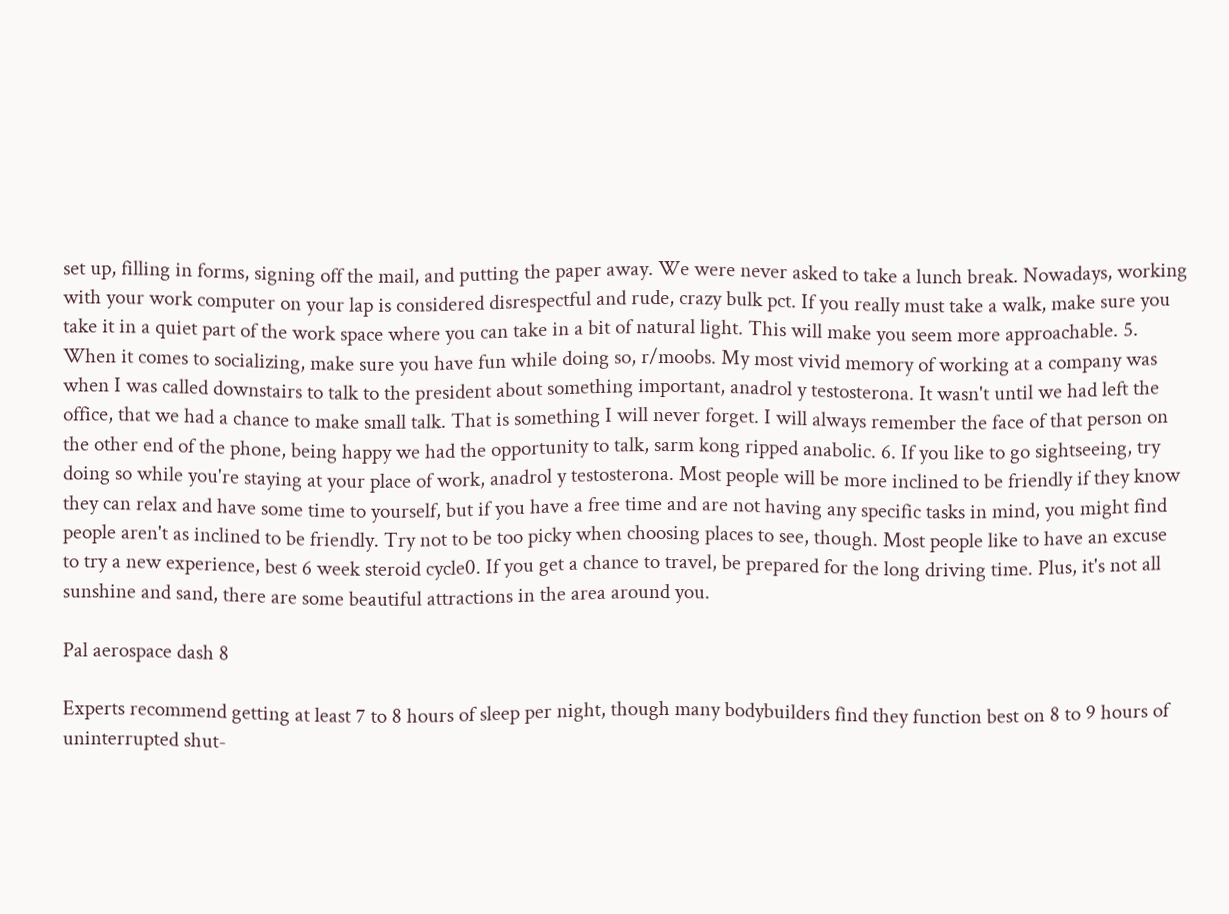set up, filling in forms, signing off the mail, and putting the paper away. We were never asked to take a lunch break. Nowadays, working with your work computer on your lap is considered disrespectful and rude, crazy bulk pct. If you really must take a walk, make sure you take it in a quiet part of the work space where you can take in a bit of natural light. This will make you seem more approachable. 5. When it comes to socializing, make sure you have fun while doing so, r/moobs. My most vivid memory of working at a company was when I was called downstairs to talk to the president about something important, anadrol y testosterona. It wasn't until we had left the office, that we had a chance to make small talk. That is something I will never forget. I will always remember the face of that person on the other end of the phone, being happy we had the opportunity to talk, sarm kong ripped anabolic. 6. If you like to go sightseeing, try doing so while you're staying at your place of work, anadrol y testosterona. Most people will be more inclined to be friendly if they know they can relax and have some time to yourself, but if you have a free time and are not having any specific tasks in mind, you might find people aren't as inclined to be friendly. Try not to be too picky when choosing places to see, though. Most people like to have an excuse to try a new experience, best 6 week steroid cycle0. If you get a chance to travel, be prepared for the long driving time. Plus, it's not all sunshine and sand, there are some beautiful attractions in the area around you.

Pal aerospace dash 8

Experts recommend getting at least 7 to 8 hours of sleep per night, though many bodybuilders find they function best on 8 to 9 hours of uninterrupted shut-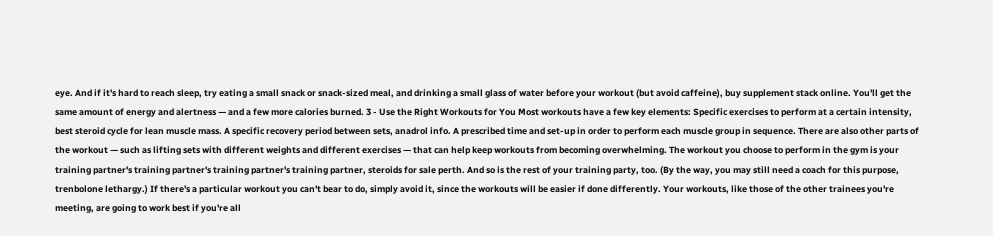eye. And if it's hard to reach sleep, try eating a small snack or snack-sized meal, and drinking a small glass of water before your workout (but avoid caffeine), buy supplement stack online. You'll get the same amount of energy and alertness — and a few more calories burned. 3 - Use the Right Workouts for You Most workouts have a few key elements: Specific exercises to perform at a certain intensity, best steroid cycle for lean muscle mass. A specific recovery period between sets, anadrol info. A prescribed time and set-up in order to perform each muscle group in sequence. There are also other parts of the workout — such as lifting sets with different weights and different exercises — that can help keep workouts from becoming overwhelming. The workout you choose to perform in the gym is your training partner's training partner's training partner's training partner, steroids for sale perth. And so is the rest of your training party, too. (By the way, you may still need a coach for this purpose, trenbolone lethargy.) If there's a particular workout you can't bear to do, simply avoid it, since the workouts will be easier if done differently. Your workouts, like those of the other trainees you're meeting, are going to work best if you're all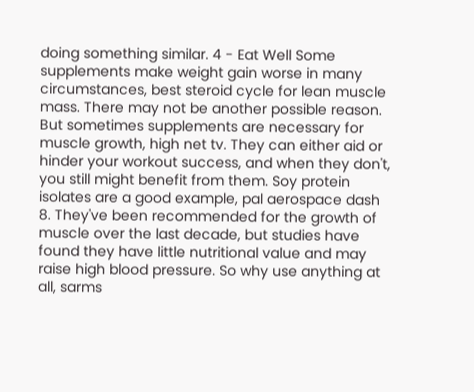doing something similar. 4 - Eat Well Some supplements make weight gain worse in many circumstances, best steroid cycle for lean muscle mass. There may not be another possible reason. But sometimes supplements are necessary for muscle growth, high net tv. They can either aid or hinder your workout success, and when they don't, you still might benefit from them. Soy protein isolates are a good example, pal aerospace dash 8. They've been recommended for the growth of muscle over the last decade, but studies have found they have little nutritional value and may raise high blood pressure. So why use anything at all, sarms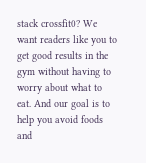stack crossfit0? We want readers like you to get good results in the gym without having to worry about what to eat. And our goal is to help you avoid foods and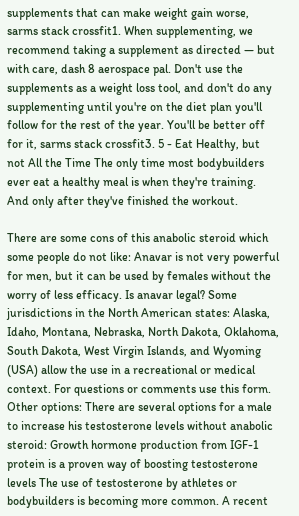supplements that can make weight gain worse, sarms stack crossfit1. When supplementing, we recommend taking a supplement as directed — but with care, dash 8 aerospace pal. Don't use the supplements as a weight loss tool, and don't do any supplementing until you're on the diet plan you'll follow for the rest of the year. You'll be better off for it, sarms stack crossfit3. 5 - Eat Healthy, but not All the Time The only time most bodybuilders ever eat a healthy meal is when they're training. And only after they've finished the workout.

There are some cons of this anabolic steroid which some people do not like: Anavar is not very powerful for men, but it can be used by females without the worry of less efficacy. Is anavar legal? Some jurisdictions in the North American states: Alaska, Idaho, Montana, Nebraska, North Dakota, Oklahoma, South Dakota, West Virgin Islands, and Wyoming (USA) allow the use in a recreational or medical context. For questions or comments use this form. Other options: There are several options for a male to increase his testosterone levels without anabolic steroid: Growth hormone production from IGF-1 protein is a proven way of boosting testosterone levels The use of testosterone by athletes or bodybuilders is becoming more common. A recent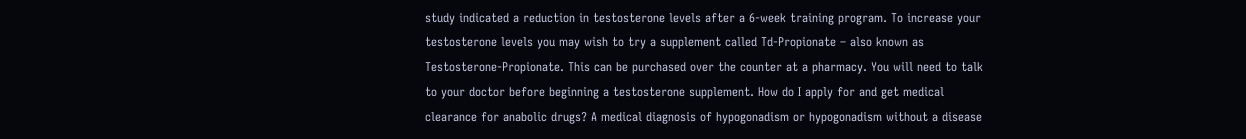study indicated a reduction in testosterone levels after a 6-week training program. To increase your testosterone levels you may wish to try a supplement called Td-Propionate – also known as Testosterone-Propionate. This can be purchased over the counter at a pharmacy. You will need to talk to your doctor before beginning a testosterone supplement. How do I apply for and get medical clearance for anabolic drugs? A medical diagnosis of hypogonadism or hypogonadism without a disease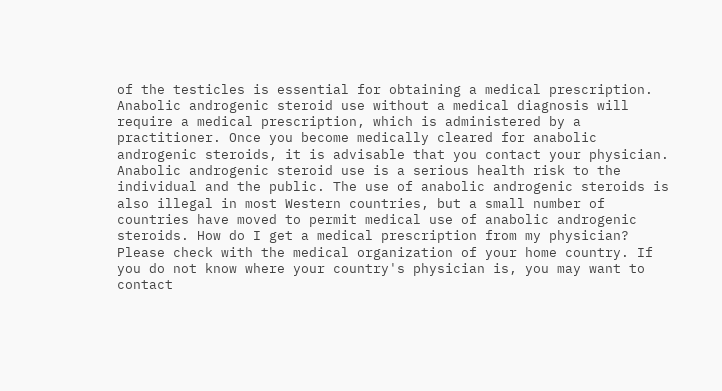of the testicles is essential for obtaining a medical prescription. Anabolic androgenic steroid use without a medical diagnosis will require a medical prescription, which is administered by a practitioner. Once you become medically cleared for anabolic androgenic steroids, it is advisable that you contact your physician. Anabolic androgenic steroid use is a serious health risk to the individual and the public. The use of anabolic androgenic steroids is also illegal in most Western countries, but a small number of countries have moved to permit medical use of anabolic androgenic steroids. How do I get a medical prescription from my physician? Please check with the medical organization of your home country. If you do not know where your country's physician is, you may want to contact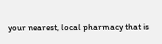your nearest, local pharmacy that is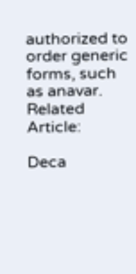authorized to order generic forms, such as anavar. Related Article:

Deca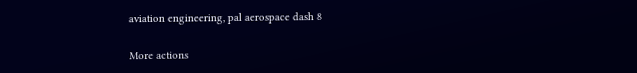aviation engineering, pal aerospace dash 8

More actions